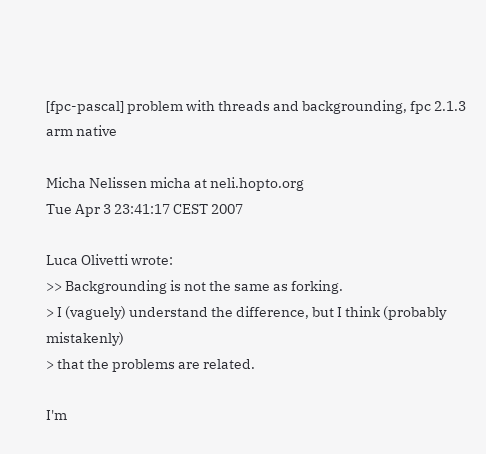[fpc-pascal] problem with threads and backgrounding, fpc 2.1.3 arm native

Micha Nelissen micha at neli.hopto.org
Tue Apr 3 23:41:17 CEST 2007

Luca Olivetti wrote:
>> Backgrounding is not the same as forking.
> I (vaguely) understand the difference, but I think (probably mistakenly)
> that the problems are related.

I'm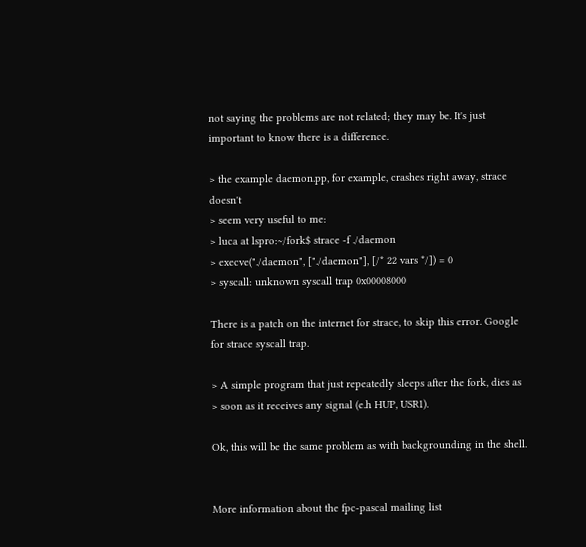not saying the problems are not related; they may be. It's just
important to know there is a difference.

> the example daemon.pp, for example, crashes right away, strace doesn't
> seem very useful to me:
> luca at lspro:~/fork$ strace -f ./daemon
> execve("./daemon", ["./daemon"], [/* 22 vars */]) = 0
> syscall: unknown syscall trap 0x00008000

There is a patch on the internet for strace, to skip this error. Google
for strace syscall trap.

> A simple program that just repeatedly sleeps after the fork, dies as
> soon as it receives any signal (e.h HUP, USR1).

Ok, this will be the same problem as with backgrounding in the shell.


More information about the fpc-pascal mailing list